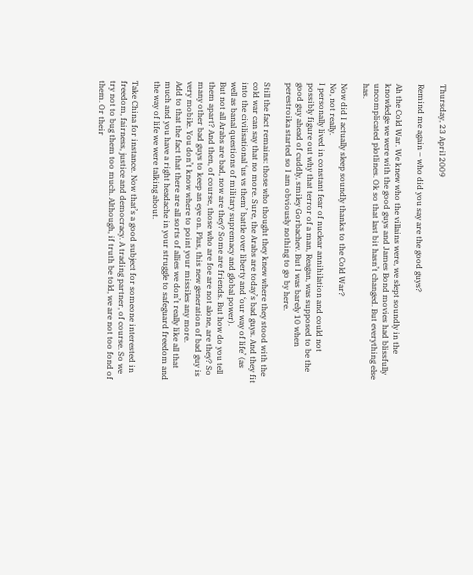Thursday, 23 April 2009

Remind me again – who did you say are the good guys?

Ah the Cold War. We knew who the villains were, we slept soundly in the knowledge we were with the good guys and James Bond movies had blissfully uncomplicated plotlines. Ok so that last bit hasn’t changed. But everything else has.

Now did I actually sleep soundly thanks to the Cold War?
No, not really.
I personally lived in constant fear of nuclear annihilation and could not possibly figure out why that terror of a man, Reagan, was supposed to be the good guy ahead of cuddly, smiley Gorbachev. But I was barely 10 when perestroika started so I am obviously nothing to go by here.

Still the fact remains: those who thought they knew where they stood with the cold war can say that no more. Sure, the Arabs are today’s bad guys. And they fit into the civilisational ‘us vs them’ battle over liberty and ‘our way of life’ (as well as banal questions of military supremacy and global power).
But not all Arabs are bad, now are they? Some are friends. But how do you tell them apart? And then, of course, those who are foe are not alone, are they? So many other bad guys to keep an eye on. Plus, this new generation of bad guy is very mobile. You don’t know where to point your missiles any more.
Add to that the fact that there are all sorts of allies we don’t really like all that much and you have a right headache in your struggle to safeguard freedom and the way of life we were talking about.

Take China for instance. Now that’s a good subject for someone interested in freedom, fairness, justice and democracy. A trading partner, of course. So we try not to bug them too much. Although, if truth be told, we are not too fond of them. Or their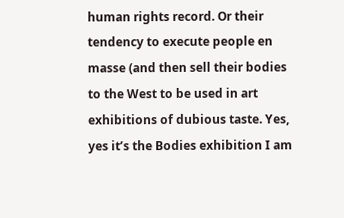human rights record. Or their tendency to execute people en masse (and then sell their bodies to the West to be used in art exhibitions of dubious taste. Yes, yes it’s the Bodies exhibition I am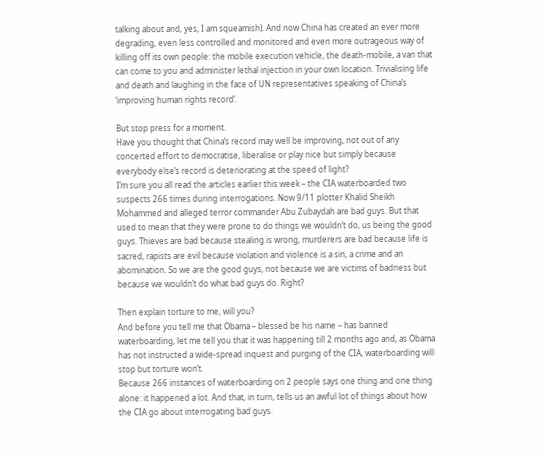talking about and, yes, I am squeamish). And now China has created an ever more degrading, even less controlled and monitored and even more outrageous way of killing off its own people: the mobile execution vehicle, the death-mobile, a van that can come to you and administer lethal injection in your own location. Trivialising life and death and laughing in the face of UN representatives speaking of China’s ‘improving human rights record’.

But stop press for a moment.
Have you thought that China’s record may well be improving, not out of any concerted effort to democratise, liberalise or play nice but simply because everybody else’s record is deteriorating at the speed of light?
I’m sure you all read the articles earlier this week – the CIA waterboarded two suspects 266 times during interrogations. Now 9/11 plotter Khalid Sheikh Mohammed and alleged terror commander Abu Zubaydah are bad guys. But that used to mean that they were prone to do things we wouldn’t do, us being the good guys. Thieves are bad because stealing is wrong, murderers are bad because life is sacred, rapists are evil because violation and violence is a sin, a crime and an abomination. So we are the good guys, not because we are victims of badness but because we wouldn’t do what bad guys do. Right?

Then explain torture to me, will you?
And before you tell me that Obama – blessed be his name – has banned waterboarding, let me tell you that it was happening till 2 months ago and, as Obama has not instructed a wide-spread inquest and purging of the CIA, waterboarding will stop but torture won’t.
Because 266 instances of waterboarding on 2 people says one thing and one thing alone: it happened a lot. And that, in turn, tells us an awful lot of things about how the CIA go about interrogating bad guys.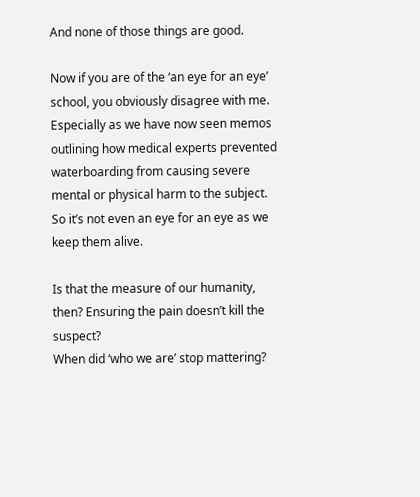And none of those things are good.

Now if you are of the ‘an eye for an eye’ school, you obviously disagree with me. Especially as we have now seen memos outlining how medical experts prevented waterboarding from causing severe mental or physical harm to the subject. So it’s not even an eye for an eye as we keep them alive.

Is that the measure of our humanity, then? Ensuring the pain doesn’t kill the suspect?
When did ‘who we are’ stop mattering?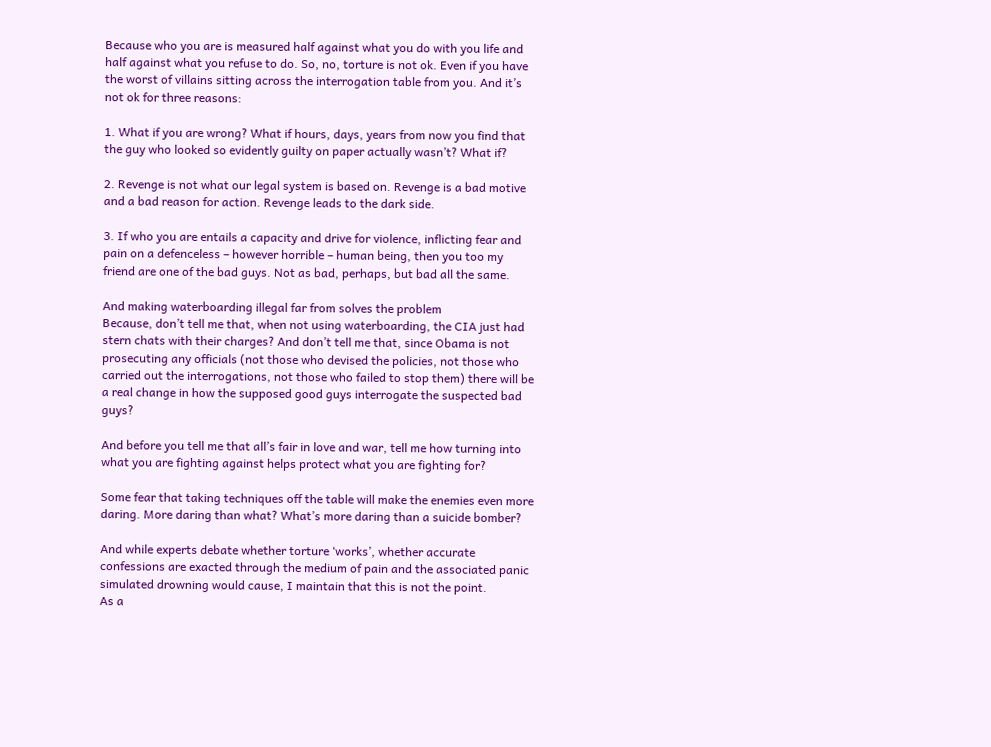Because who you are is measured half against what you do with you life and half against what you refuse to do. So, no, torture is not ok. Even if you have the worst of villains sitting across the interrogation table from you. And it’s not ok for three reasons:

1. What if you are wrong? What if hours, days, years from now you find that the guy who looked so evidently guilty on paper actually wasn’t? What if?

2. Revenge is not what our legal system is based on. Revenge is a bad motive and a bad reason for action. Revenge leads to the dark side.

3. If who you are entails a capacity and drive for violence, inflicting fear and pain on a defenceless – however horrible – human being, then you too my friend are one of the bad guys. Not as bad, perhaps, but bad all the same.

And making waterboarding illegal far from solves the problem
Because, don’t tell me that, when not using waterboarding, the CIA just had stern chats with their charges? And don’t tell me that, since Obama is not prosecuting any officials (not those who devised the policies, not those who carried out the interrogations, not those who failed to stop them) there will be a real change in how the supposed good guys interrogate the suspected bad guys?

And before you tell me that all’s fair in love and war, tell me how turning into what you are fighting against helps protect what you are fighting for?

Some fear that taking techniques off the table will make the enemies even more daring. More daring than what? What’s more daring than a suicide bomber?

And while experts debate whether torture ‘works’, whether accurate confessions are exacted through the medium of pain and the associated panic simulated drowning would cause, I maintain that this is not the point.
As a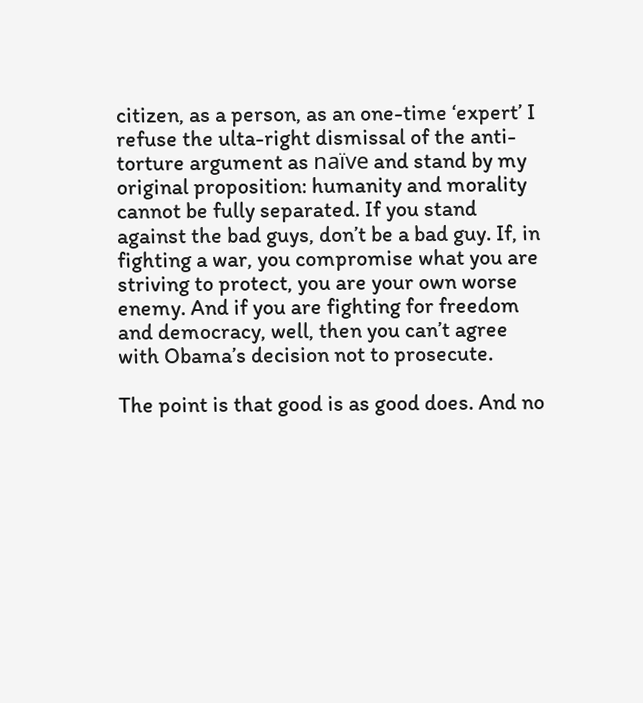citizen, as a person, as an one-time ‘expert’ I refuse the ulta-right dismissal of the anti-torture argument as naïve and stand by my original proposition: humanity and morality cannot be fully separated. If you stand against the bad guys, don’t be a bad guy. If, in fighting a war, you compromise what you are striving to protect, you are your own worse enemy. And if you are fighting for freedom and democracy, well, then you can’t agree with Obama’s decision not to prosecute.

The point is that good is as good does. And no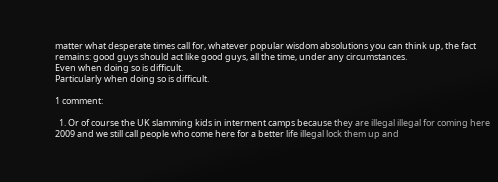matter what desperate times call for, whatever popular wisdom absolutions you can think up, the fact remains: good guys should act like good guys, all the time, under any circumstances.
Even when doing so is difficult.
Particularly when doing so is difficult.

1 comment:

  1. Or of course the UK slamming kids in interment camps because they are illegal illegal for coming here 2009 and we still call people who come here for a better life illegal lock them up and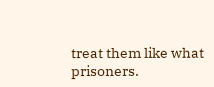treat them like what prisoners.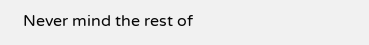Never mind the rest of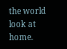the world look at home.